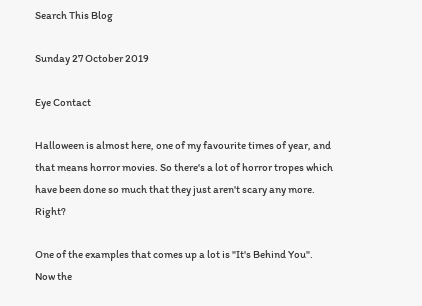Search This Blog

Sunday 27 October 2019

Eye Contact

Halloween is almost here, one of my favourite times of year, and that means horror movies. So there's a lot of horror tropes which have been done so much that they just aren't scary any more. Right?

One of the examples that comes up a lot is "It's Behind You". Now the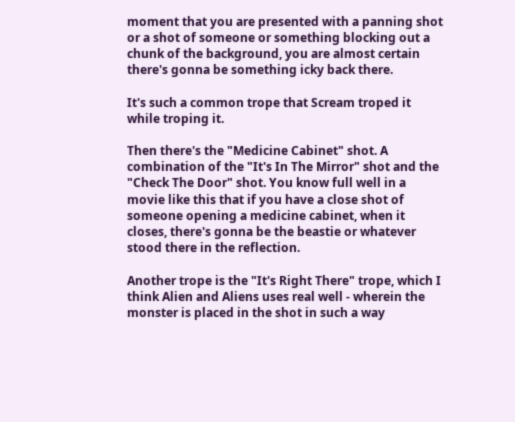moment that you are presented with a panning shot or a shot of someone or something blocking out a chunk of the background, you are almost certain there's gonna be something icky back there.

It's such a common trope that Scream troped it while troping it.

Then there's the "Medicine Cabinet" shot. A combination of the "It's In The Mirror" shot and the "Check The Door" shot. You know full well in a movie like this that if you have a close shot of someone opening a medicine cabinet, when it closes, there's gonna be the beastie or whatever stood there in the reflection.

Another trope is the "It's Right There" trope, which I think Alien and Aliens uses real well - wherein the monster is placed in the shot in such a way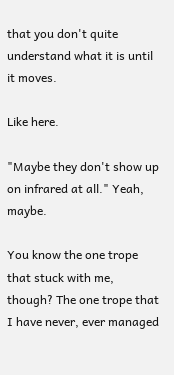that you don't quite understand what it is until it moves.

Like here.

"Maybe they don't show up on infrared at all." Yeah, maybe.

You know the one trope that stuck with me, though? The one trope that I have never, ever managed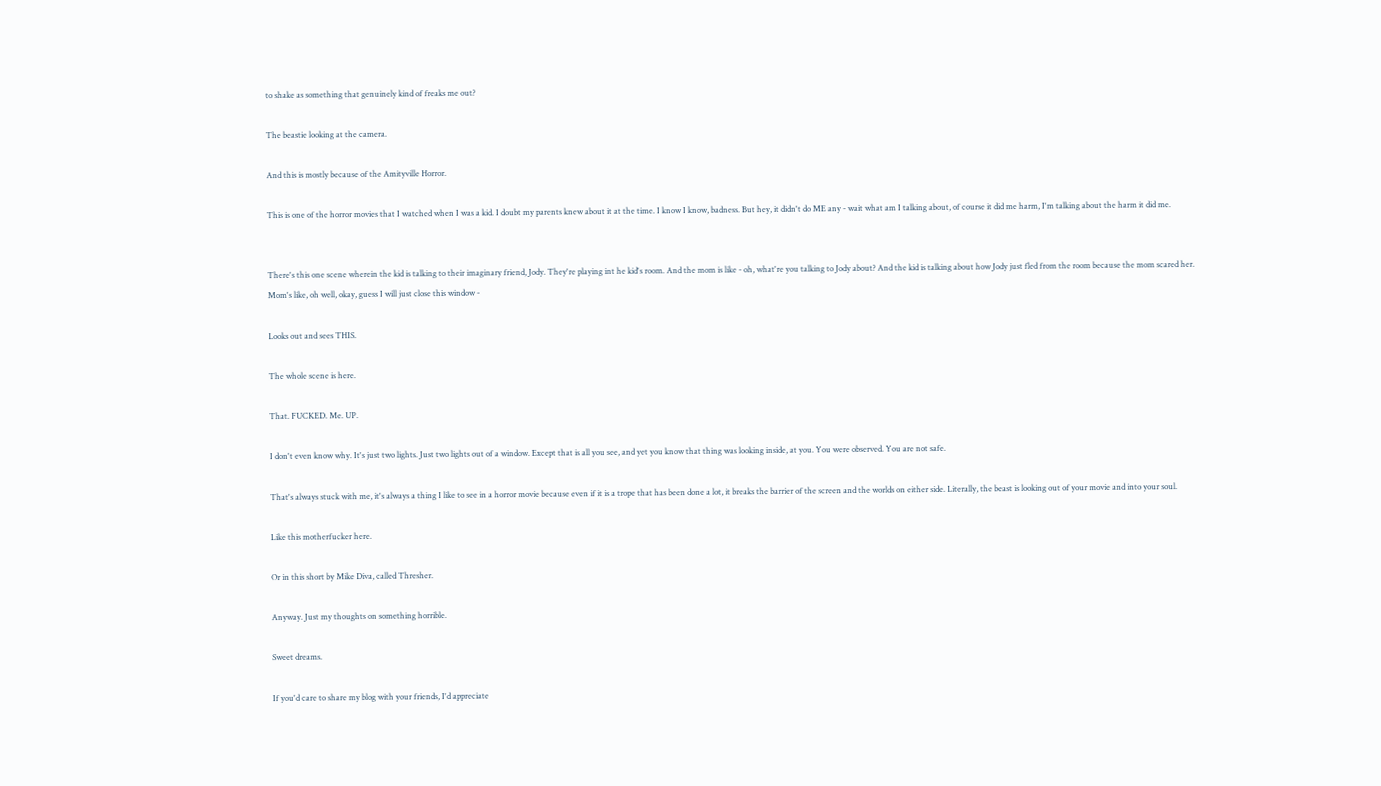to shake as something that genuinely kind of freaks me out?

The beastie looking at the camera.

And this is mostly because of the Amityville Horror.

This is one of the horror movies that I watched when I was a kid. I doubt my parents knew about it at the time. I know I know, badness. But hey, it didn't do ME any - wait what am I talking about, of course it did me harm, I'm talking about the harm it did me.


There's this one scene wherein the kid is talking to their imaginary friend, Jody. They're playing int he kid's room. And the mom is like - oh, what're you talking to Jody about? And the kid is talking about how Jody just fled from the room because the mom scared her. Mom's like, oh well, okay, guess I will just close this window -

Looks out and sees THIS.

The whole scene is here.

That. FUCKED. Me. UP.

I don't even know why. It's just two lights. Just two lights out of a window. Except that is all you see, and yet you know that thing was looking inside, at you. You were observed. You are not safe.

That's always stuck with me, it's always a thing I like to see in a horror movie because even if it is a trope that has been done a lot, it breaks the barrier of the screen and the worlds on either side. Literally, the beast is looking out of your movie and into your soul.

Like this motherfucker here.

Or in this short by Mike Diva, called Thresher.

Anyway. Just my thoughts on something horrible.

Sweet dreams.

If you'd care to share my blog with your friends, I'd appreciate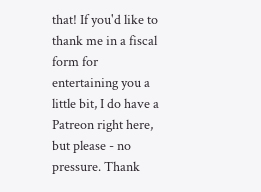that! If you'd like to thank me in a fiscal form for entertaining you a little bit, I do have a Patreon right here, but please - no pressure. Thank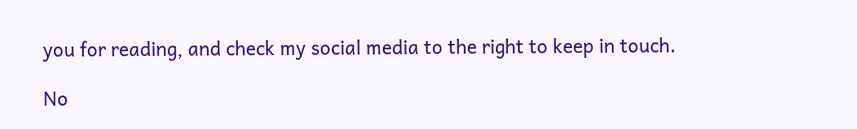you for reading, and check my social media to the right to keep in touch.

No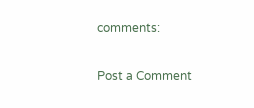comments:

Post a Comment